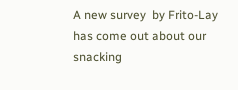A new survey  by Frito-Lay has come out about our snacking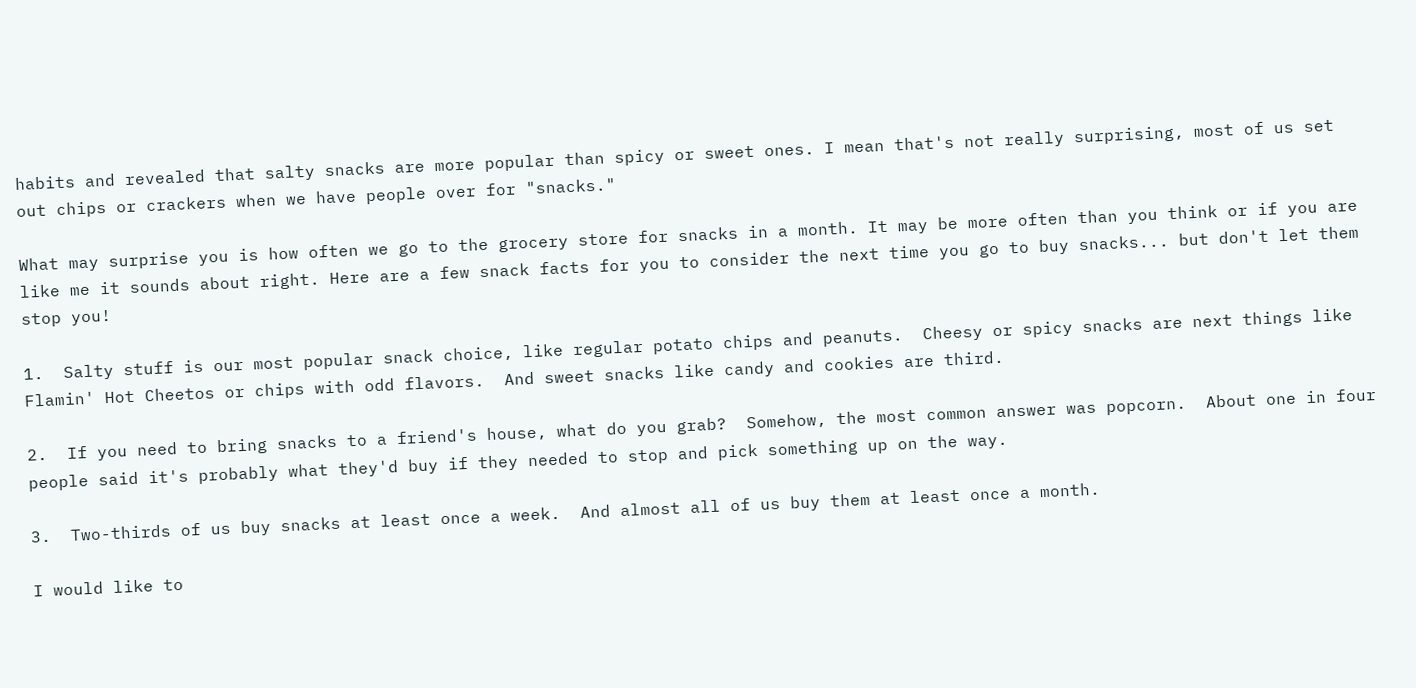habits and revealed that salty snacks are more popular than spicy or sweet ones. I mean that's not really surprising, most of us set out chips or crackers when we have people over for "snacks."

What may surprise you is how often we go to the grocery store for snacks in a month. It may be more often than you think or if you are like me it sounds about right. Here are a few snack facts for you to consider the next time you go to buy snacks... but don't let them stop you!

1.  Salty stuff is our most popular snack choice, like regular potato chips and peanuts.  Cheesy or spicy snacks are next things like Flamin' Hot Cheetos or chips with odd flavors.  And sweet snacks like candy and cookies are third.

2.  If you need to bring snacks to a friend's house, what do you grab?  Somehow, the most common answer was popcorn.  About one in four people said it's probably what they'd buy if they needed to stop and pick something up on the way.

3.  Two-thirds of us buy snacks at least once a week.  And almost all of us buy them at least once a month.

I would like to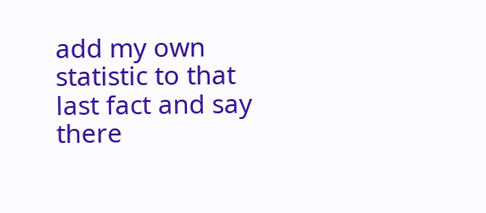add my own statistic to that last fact and say there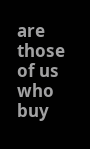are those of us who buy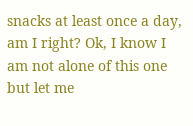snacks at least once a day, am I right? Ok, I know I am not alone of this one but let me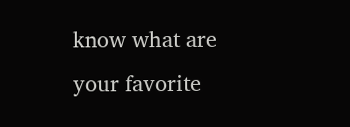know what are your favorite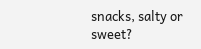snacks, salty or sweet?